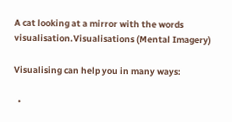A cat looking at a mirror with the words visualisation.Visualisations (Mental Imagery)

Visualising can help you in many ways:

  •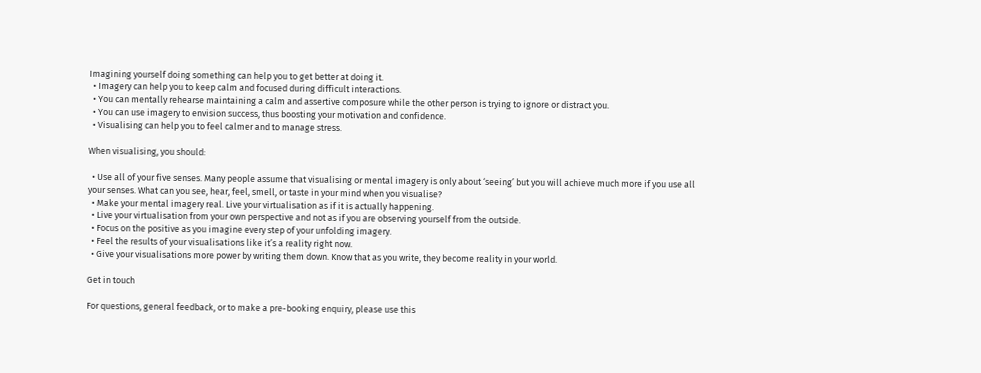Imagining yourself doing something can help you to get better at doing it.
  • Imagery can help you to keep calm and focused during difficult interactions.
  • You can mentally rehearse maintaining a calm and assertive composure while the other person is trying to ignore or distract you.
  • You can use imagery to envision success, thus boosting your motivation and confidence.
  • Visualising can help you to feel calmer and to manage stress.

When visualising, you should:

  • Use all of your five senses. Many people assume that visualising or mental imagery is only about ‘seeing’ but you will achieve much more if you use all your senses. What can you see, hear, feel, smell, or taste in your mind when you visualise?
  • Make your mental imagery real. Live your virtualisation as if it is actually happening.
  • Live your virtualisation from your own perspective and not as if you are observing yourself from the outside.
  • Focus on the positive as you imagine every step of your unfolding imagery.
  • Feel the results of your visualisations like it’s a reality right now.
  • Give your visualisations more power by writing them down. Know that as you write, they become reality in your world.

Get in touch

For questions, general feedback, or to make a pre-booking enquiry, please use this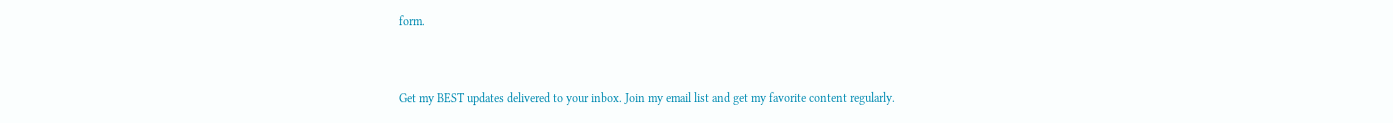form.


Get my BEST updates delivered to your inbox. Join my email list and get my favorite content regularly.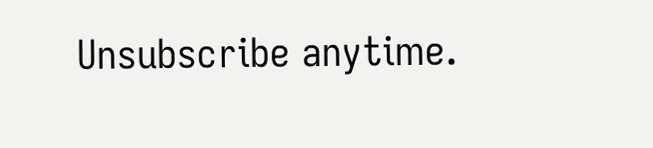Unsubscribe anytime.